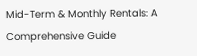Mid-Term & Monthly Rentals: A Comprehensive Guide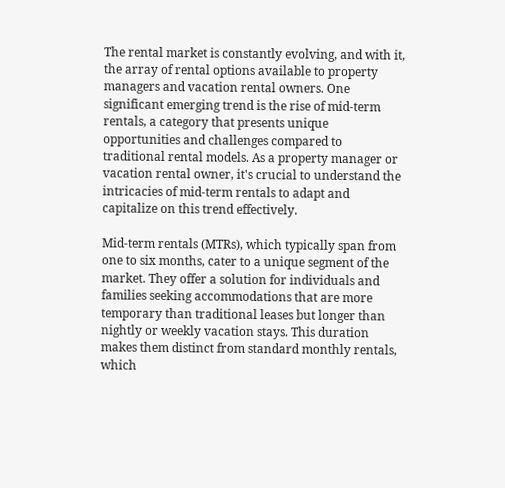The rental market is constantly evolving, and with it, the array of rental options available to property managers and vacation rental owners. One significant emerging trend is the rise of mid-term rentals, a category that presents unique opportunities and challenges compared to traditional rental models. As a property manager or vacation rental owner, it's crucial to understand the intricacies of mid-term rentals to adapt and capitalize on this trend effectively.

Mid-term rentals (MTRs), which typically span from one to six months, cater to a unique segment of the market. They offer a solution for individuals and families seeking accommodations that are more temporary than traditional leases but longer than nightly or weekly vacation stays. This duration makes them distinct from standard monthly rentals, which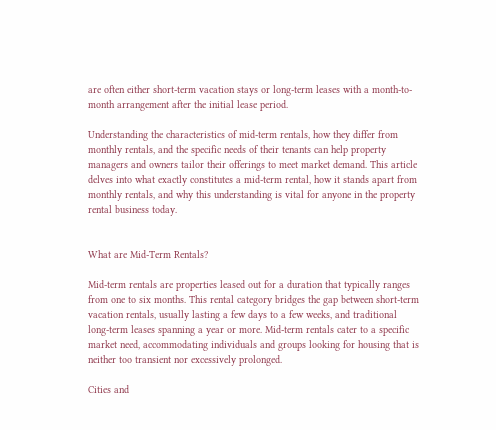are often either short-term vacation stays or long-term leases with a month-to-month arrangement after the initial lease period.

Understanding the characteristics of mid-term rentals, how they differ from monthly rentals, and the specific needs of their tenants can help property managers and owners tailor their offerings to meet market demand. This article delves into what exactly constitutes a mid-term rental, how it stands apart from monthly rentals, and why this understanding is vital for anyone in the property rental business today.


What are Mid-Term Rentals?

Mid-term rentals are properties leased out for a duration that typically ranges from one to six months. This rental category bridges the gap between short-term vacation rentals, usually lasting a few days to a few weeks, and traditional long-term leases spanning a year or more. Mid-term rentals cater to a specific market need, accommodating individuals and groups looking for housing that is neither too transient nor excessively prolonged.

Cities and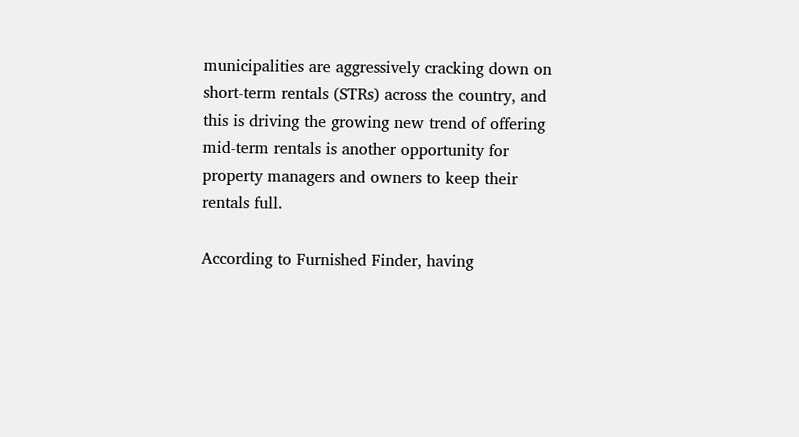municipalities are aggressively cracking down on short-term rentals (STRs) across the country, and this is driving the growing new trend of offering mid-term rentals is another opportunity for property managers and owners to keep their rentals full.

According to Furnished Finder, having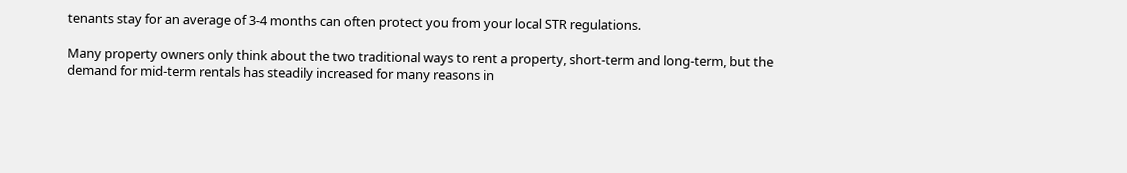tenants stay for an average of 3-4 months can often protect you from your local STR regulations.

Many property owners only think about the two traditional ways to rent a property, short-term and long-term, but the demand for mid-term rentals has steadily increased for many reasons in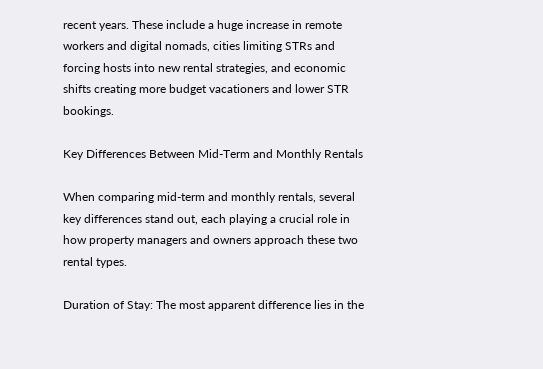recent years. These include a huge increase in remote workers and digital nomads, cities limiting STRs and forcing hosts into new rental strategies, and economic shifts creating more budget vacationers and lower STR bookings.

Key Differences Between Mid-Term and Monthly Rentals

When comparing mid-term and monthly rentals, several key differences stand out, each playing a crucial role in how property managers and owners approach these two rental types.

Duration of Stay: The most apparent difference lies in the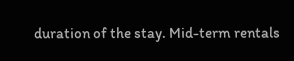duration of the stay. Mid-term rentals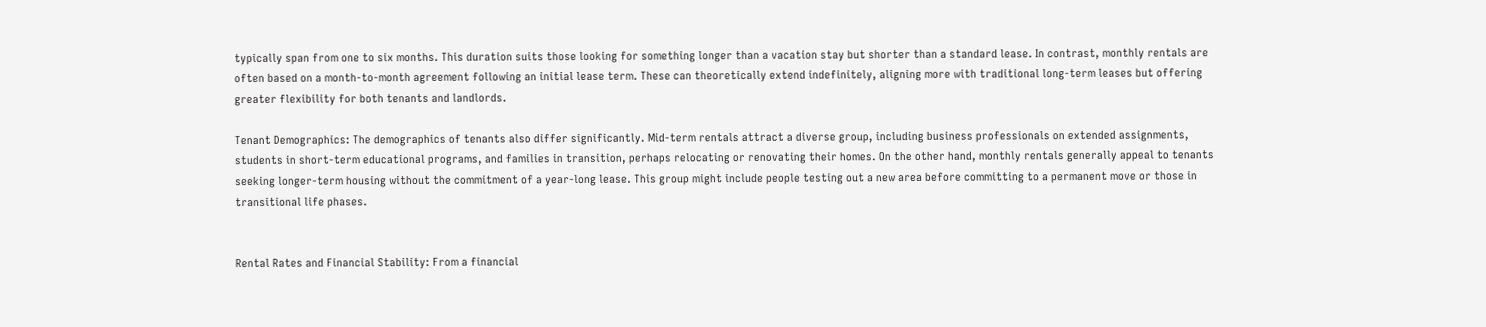typically span from one to six months. This duration suits those looking for something longer than a vacation stay but shorter than a standard lease. In contrast, monthly rentals are often based on a month-to-month agreement following an initial lease term. These can theoretically extend indefinitely, aligning more with traditional long-term leases but offering greater flexibility for both tenants and landlords.

Tenant Demographics: The demographics of tenants also differ significantly. Mid-term rentals attract a diverse group, including business professionals on extended assignments, students in short-term educational programs, and families in transition, perhaps relocating or renovating their homes. On the other hand, monthly rentals generally appeal to tenants seeking longer-term housing without the commitment of a year-long lease. This group might include people testing out a new area before committing to a permanent move or those in transitional life phases.


Rental Rates and Financial Stability: From a financial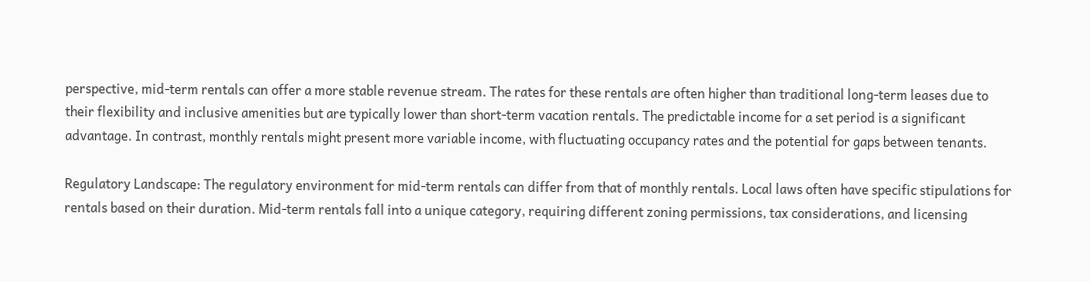perspective, mid-term rentals can offer a more stable revenue stream. The rates for these rentals are often higher than traditional long-term leases due to their flexibility and inclusive amenities but are typically lower than short-term vacation rentals. The predictable income for a set period is a significant advantage. In contrast, monthly rentals might present more variable income, with fluctuating occupancy rates and the potential for gaps between tenants.

Regulatory Landscape: The regulatory environment for mid-term rentals can differ from that of monthly rentals. Local laws often have specific stipulations for rentals based on their duration. Mid-term rentals fall into a unique category, requiring different zoning permissions, tax considerations, and licensing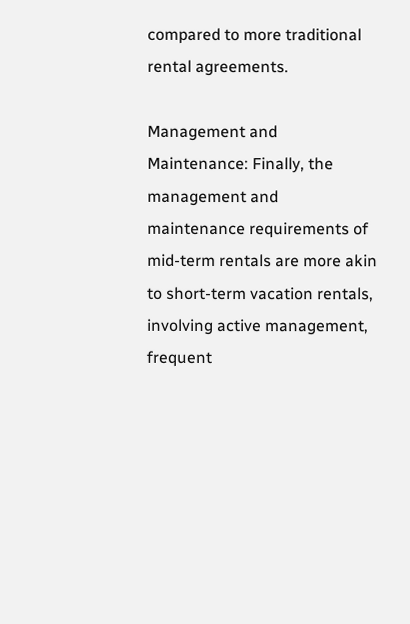compared to more traditional rental agreements.

Management and Maintenance: Finally, the management and maintenance requirements of mid-term rentals are more akin to short-term vacation rentals, involving active management, frequent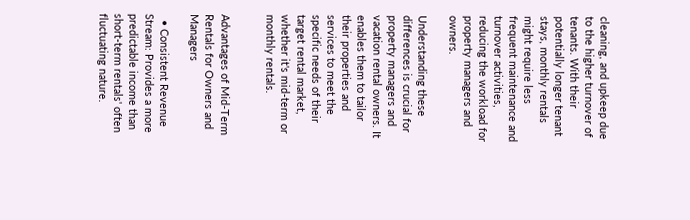cleaning, and upkeep due to the higher turnover of tenants. With their potentially longer tenant stays, monthly rentals might require less frequent maintenance and turnover activities, reducing the workload for property managers and owners.

Understanding these differences is crucial for property managers and vacation rental owners. It enables them to tailor their properties and services to meet the specific needs of their target rental market, whether it's mid-term or monthly rentals.


Advantages of Mid-Term Rentals for Owners and Managers

  • Consistent Revenue Stream: Provides a more predictable income than short-term rentals' often fluctuating nature.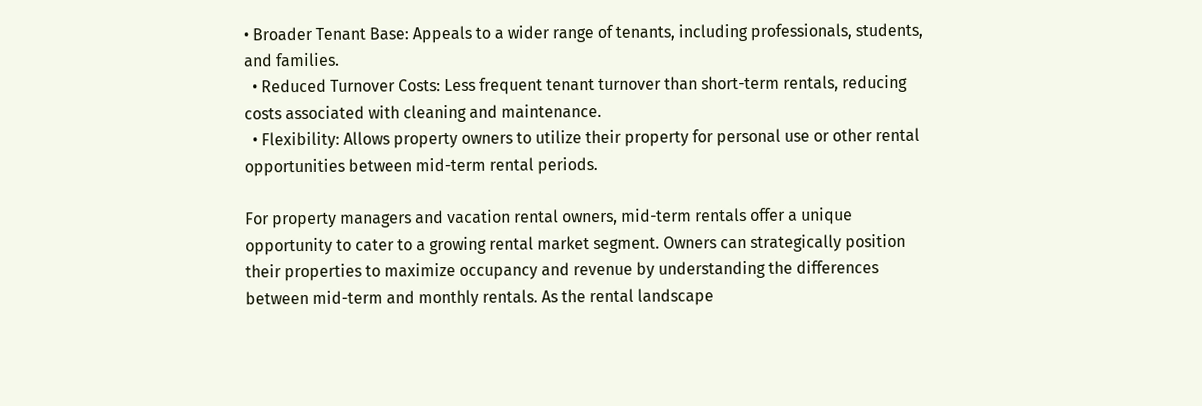• Broader Tenant Base: Appeals to a wider range of tenants, including professionals, students, and families.
  • Reduced Turnover Costs: Less frequent tenant turnover than short-term rentals, reducing costs associated with cleaning and maintenance.
  • Flexibility: Allows property owners to utilize their property for personal use or other rental opportunities between mid-term rental periods.

For property managers and vacation rental owners, mid-term rentals offer a unique opportunity to cater to a growing rental market segment. Owners can strategically position their properties to maximize occupancy and revenue by understanding the differences between mid-term and monthly rentals. As the rental landscape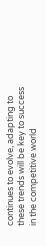continues to evolve, adapting to these trends will be key to success in the competitive world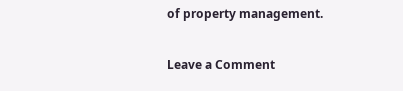of property management.

Leave a Comment